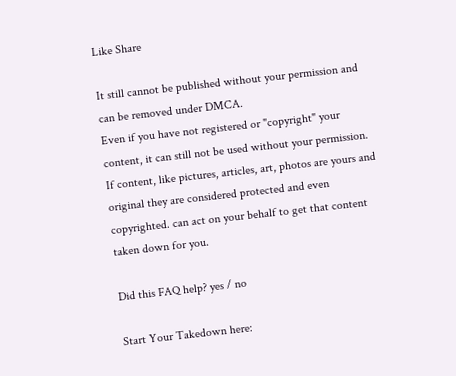Like Share

It still cannot be published without your permission and can be removed under DMCA.
Even if you have not registered or "copyright" your content, it can still not be used without your permission. If content, like pictures, articles, art, photos are yours and original they are considered protected and even copyrighted. can act on your behalf to get that content taken down for you.

Did this FAQ help? yes / no

Start Your Takedown here: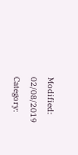Modified: 02/08/2019
Category: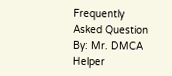Frequently Asked Question
By: Mr. DMCA Helper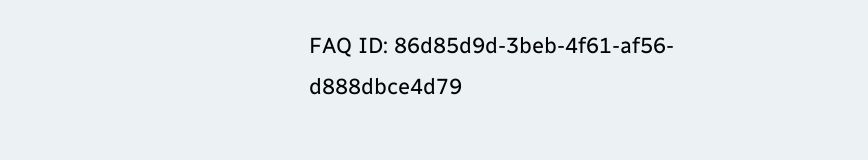FAQ ID: 86d85d9d-3beb-4f61-af56-d888dbce4d79